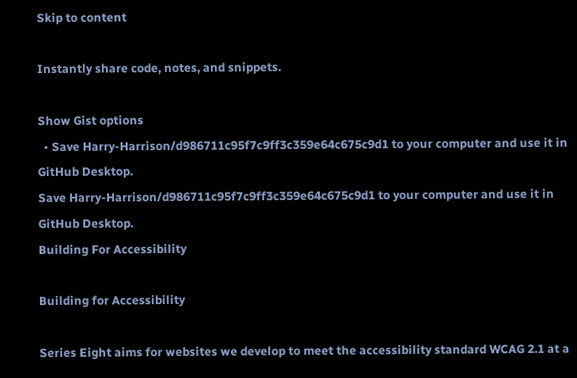Skip to content

Instantly share code, notes, and snippets.

Show Gist options
  • Save Harry-Harrison/d986711c95f7c9ff3c359e64c675c9d1 to your computer and use it in GitHub Desktop.
Save Harry-Harrison/d986711c95f7c9ff3c359e64c675c9d1 to your computer and use it in GitHub Desktop.
Building For Accessibility

Building for Accessibility

Series Eight aims for websites we develop to meet the accessibility standard WCAG 2.1 at a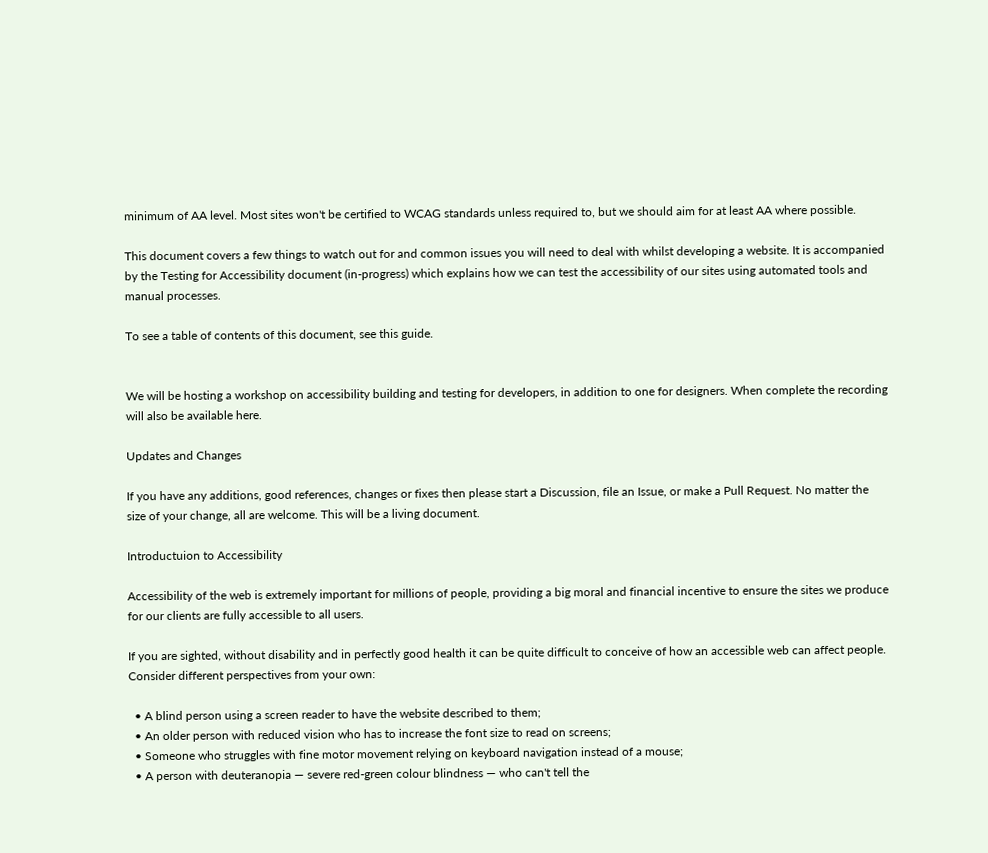minimum of AA level. Most sites won't be certified to WCAG standards unless required to, but we should aim for at least AA where possible.

This document covers a few things to watch out for and common issues you will need to deal with whilst developing a website. It is accompanied by the Testing for Accessibility document (in-progress) which explains how we can test the accessibility of our sites using automated tools and manual processes.

To see a table of contents of this document, see this guide.


We will be hosting a workshop on accessibility building and testing for developers, in addition to one for designers. When complete the recording will also be available here.

Updates and Changes

If you have any additions, good references, changes or fixes then please start a Discussion, file an Issue, or make a Pull Request. No matter the size of your change, all are welcome. This will be a living document.

Introductuion to Accessibility

Accessibility of the web is extremely important for millions of people, providing a big moral and financial incentive to ensure the sites we produce for our clients are fully accessible to all users.

If you are sighted, without disability and in perfectly good health it can be quite difficult to conceive of how an accessible web can affect people. Consider different perspectives from your own:

  • A blind person using a screen reader to have the website described to them;
  • An older person with reduced vision who has to increase the font size to read on screens;
  • Someone who struggles with fine motor movement relying on keyboard navigation instead of a mouse;
  • A person with deuteranopia — severe red-green colour blindness — who can't tell the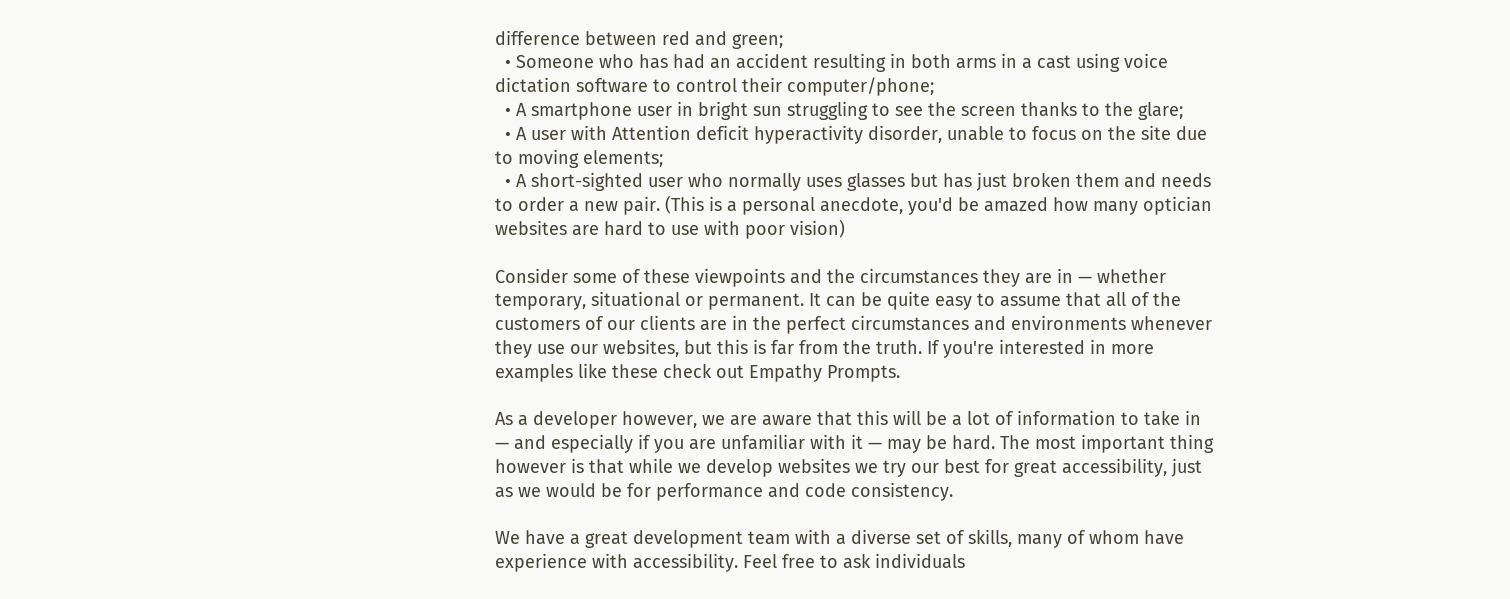difference between red and green;
  • Someone who has had an accident resulting in both arms in a cast using voice dictation software to control their computer/phone;
  • A smartphone user in bright sun struggling to see the screen thanks to the glare;
  • A user with Attention deficit hyperactivity disorder, unable to focus on the site due to moving elements;
  • A short-sighted user who normally uses glasses but has just broken them and needs to order a new pair. (This is a personal anecdote, you'd be amazed how many optician websites are hard to use with poor vision)

Consider some of these viewpoints and the circumstances they are in — whether temporary, situational or permanent. It can be quite easy to assume that all of the customers of our clients are in the perfect circumstances and environments whenever they use our websites, but this is far from the truth. If you're interested in more examples like these check out Empathy Prompts.

As a developer however, we are aware that this will be a lot of information to take in — and especially if you are unfamiliar with it — may be hard. The most important thing however is that while we develop websites we try our best for great accessibility, just as we would be for performance and code consistency.

We have a great development team with a diverse set of skills, many of whom have experience with accessibility. Feel free to ask individuals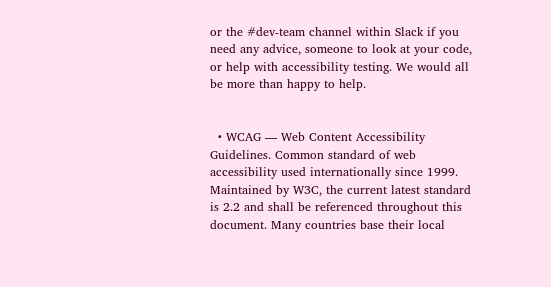or the #dev-team channel within Slack if you need any advice, someone to look at your code, or help with accessibility testing. We would all be more than happy to help.


  • WCAG — Web Content Accessibility Guidelines. Common standard of web accessibility used internationally since 1999. Maintained by W3C, the current latest standard is 2.2 and shall be referenced throughout this document. Many countries base their local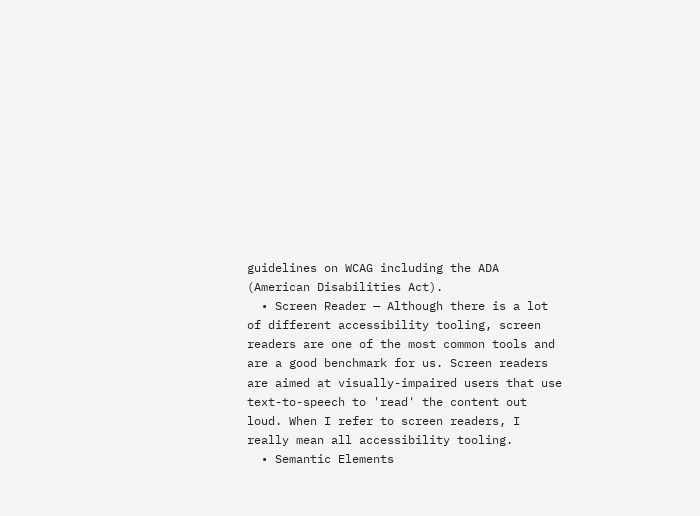guidelines on WCAG including the ADA (American Disabilities Act).
  • Screen Reader — Although there is a lot of different accessibility tooling, screen readers are one of the most common tools and are a good benchmark for us. Screen readers are aimed at visually-impaired users that use text-to-speech to 'read' the content out loud. When I refer to screen readers, I really mean all accessibility tooling.
  • Semantic Elements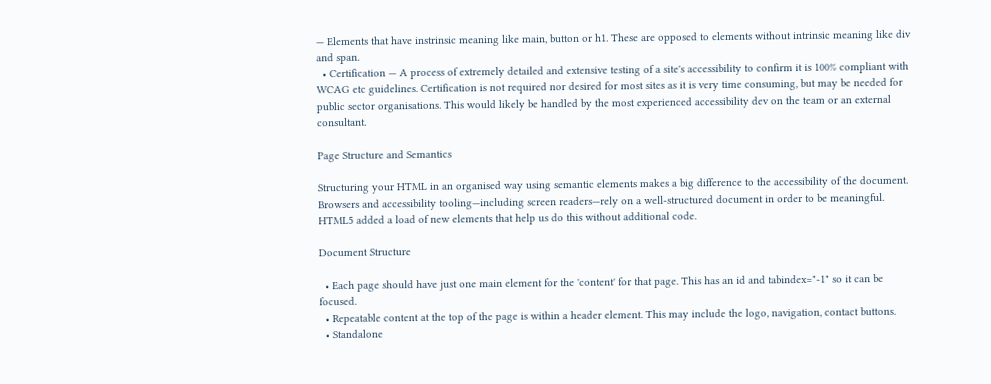— Elements that have instrinsic meaning like main, button or h1. These are opposed to elements without intrinsic meaning like div and span.
  • Certification — A process of extremely detailed and extensive testing of a site's accessibility to confirm it is 100% compliant with WCAG etc guidelines. Certification is not required nor desired for most sites as it is very time consuming, but may be needed for public sector organisations. This would likely be handled by the most experienced accessibility dev on the team or an external consultant.

Page Structure and Semantics

Structuring your HTML in an organised way using semantic elements makes a big difference to the accessibility of the document. Browsers and accessibility tooling—including screen readers—rely on a well-structured document in order to be meaningful. HTML5 added a load of new elements that help us do this without additional code.

Document Structure

  • Each page should have just one main element for the 'content' for that page. This has an id and tabindex="-1" so it can be focused.
  • Repeatable content at the top of the page is within a header element. This may include the logo, navigation, contact buttons.
  • Standalone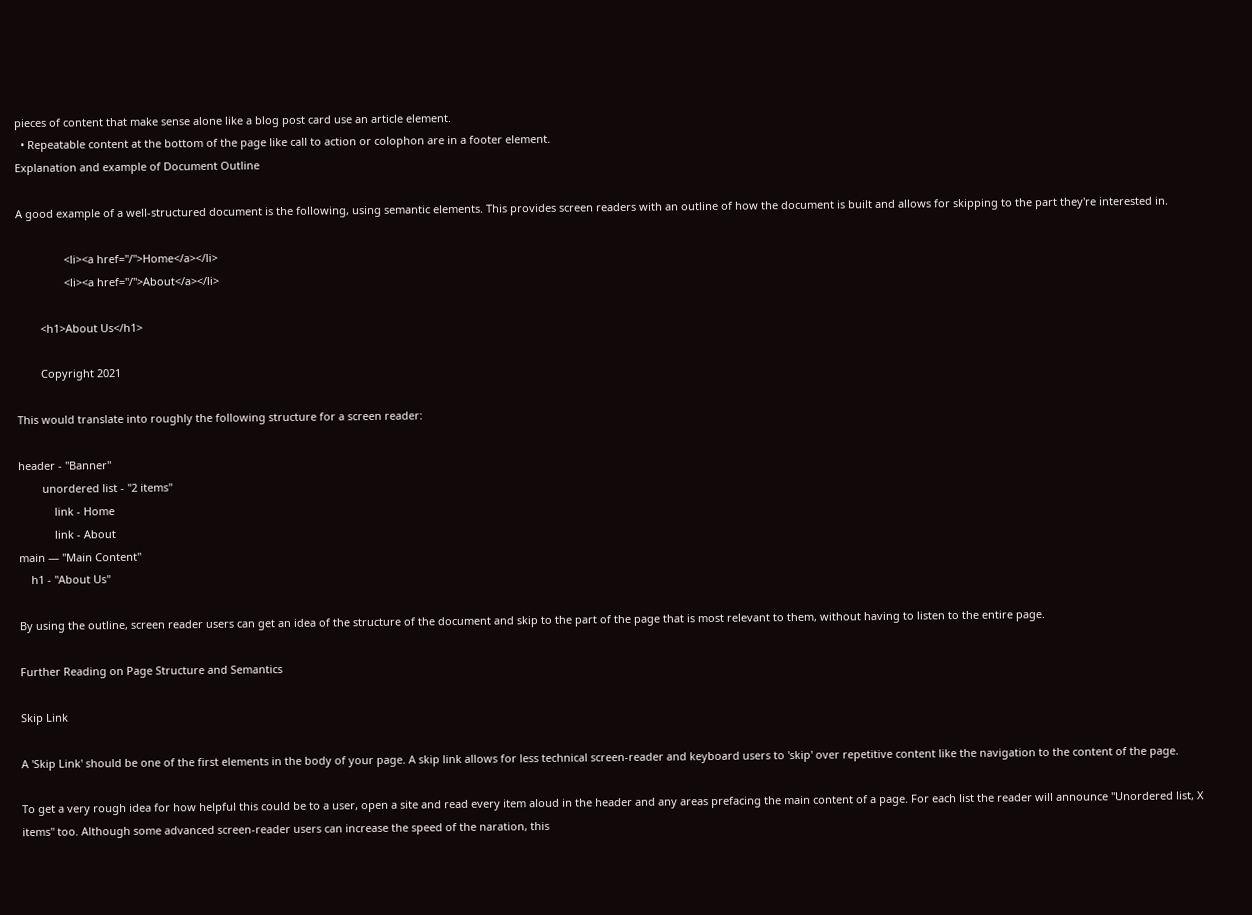pieces of content that make sense alone like a blog post card use an article element.
  • Repeatable content at the bottom of the page like call to action or colophon are in a footer element.
Explanation and example of Document Outline

A good example of a well-structured document is the following, using semantic elements. This provides screen readers with an outline of how the document is built and allows for skipping to the part they're interested in.

                <li><a href="/">Home</a></li>
                <li><a href="/">About</a></li>

        <h1>About Us</h1>

        Copyright 2021

This would translate into roughly the following structure for a screen reader:

header - "Banner"
        unordered list - "2 items"
            link - Home
            link - About
main — "Main Content"
    h1 - "About Us"

By using the outline, screen reader users can get an idea of the structure of the document and skip to the part of the page that is most relevant to them, without having to listen to the entire page.

Further Reading on Page Structure and Semantics

Skip Link

A 'Skip Link' should be one of the first elements in the body of your page. A skip link allows for less technical screen-reader and keyboard users to 'skip' over repetitive content like the navigation to the content of the page.

To get a very rough idea for how helpful this could be to a user, open a site and read every item aloud in the header and any areas prefacing the main content of a page. For each list the reader will announce "Unordered list, X items" too. Although some advanced screen-reader users can increase the speed of the naration, this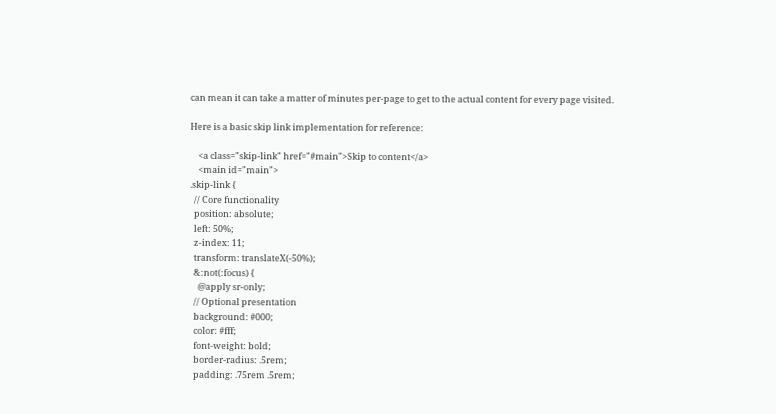can mean it can take a matter of minutes per-page to get to the actual content for every page visited.

Here is a basic skip link implementation for reference:

    <a class="skip-link" href="#main">Skip to content</a>
    <main id="main">
.skip-link {
  // Core functionality
  position: absolute;
  left: 50%;
  z-index: 11;
  transform: translateX(-50%);
  &:not(:focus) {
    @apply sr-only;
  // Optional presentation
  background: #000;
  color: #fff;
  font-weight: bold;
  border-radius: .5rem;
  padding: .75rem .5rem;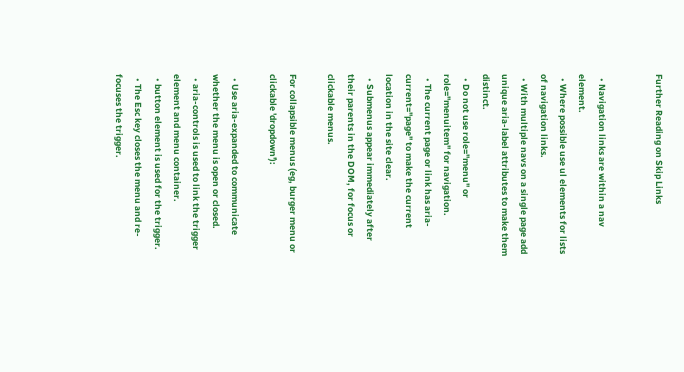Further Reading on Skip Links


  • Navigation links are within a nav element.
  • Where possible use ul elements for lists of navigation links.
  • With multiple navs on a single page add unique aria-label attributes to make them distinct.
  • Do not use role="menu" or role="menuitem" for navigation.
  • The current page or link has aria-current="page" to make the current location in the site clear.
  • Submenus appear immediately after their parents in the DOM, for focus or clickable menus.

For collapsible menus (eg, burger menu or clickable 'dropdown'):

  • Use aria-expanded to communicate whether the menu is open or closed.
  • aria-controls is used to link the trigger element and menu container.
  • button element is used for the trigger.
  • The Esc key closes the menu and re-focuses the trigger.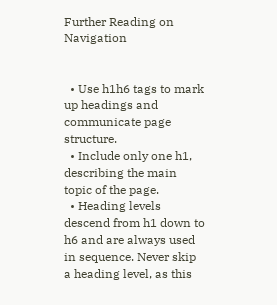Further Reading on Navigation


  • Use h1h6 tags to mark up headings and communicate page structure.
  • Include only one h1, describing the main topic of the page.
  • Heading levels descend from h1 down to h6 and are always used in sequence. Never skip a heading level, as this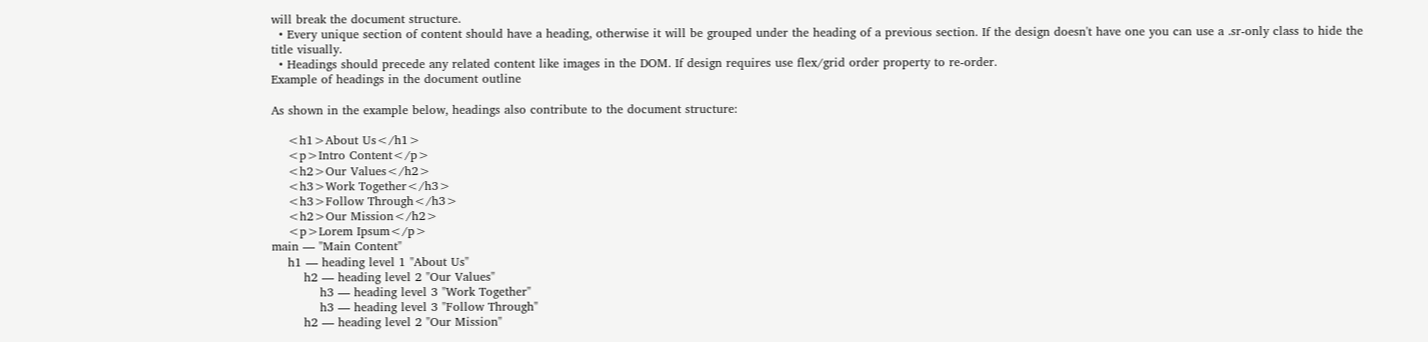will break the document structure.
  • Every unique section of content should have a heading, otherwise it will be grouped under the heading of a previous section. If the design doesn't have one you can use a .sr-only class to hide the title visually.
  • Headings should precede any related content like images in the DOM. If design requires use flex/grid order property to re-order.
Example of headings in the document outline

As shown in the example below, headings also contribute to the document structure:

    <h1>About Us</h1>
    <p>Intro Content</p>
    <h2>Our Values</h2>
    <h3>Work Together</h3>
    <h3>Follow Through</h3>
    <h2>Our Mission</h2>
    <p>Lorem Ipsum</p>
main — "Main Content"
    h1 — heading level 1 "About Us"
        h2 — heading level 2 "Our Values"
            h3 — heading level 3 "Work Together"
            h3 — heading level 3 "Follow Through"
        h2 — heading level 2 "Our Mission"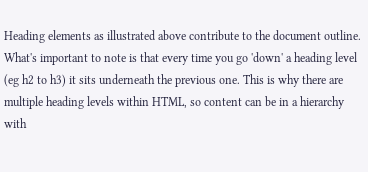Heading elements as illustrated above contribute to the document outline. What's important to note is that every time you go 'down' a heading level (eg h2 to h3) it sits underneath the previous one. This is why there are multiple heading levels within HTML, so content can be in a hierarchy with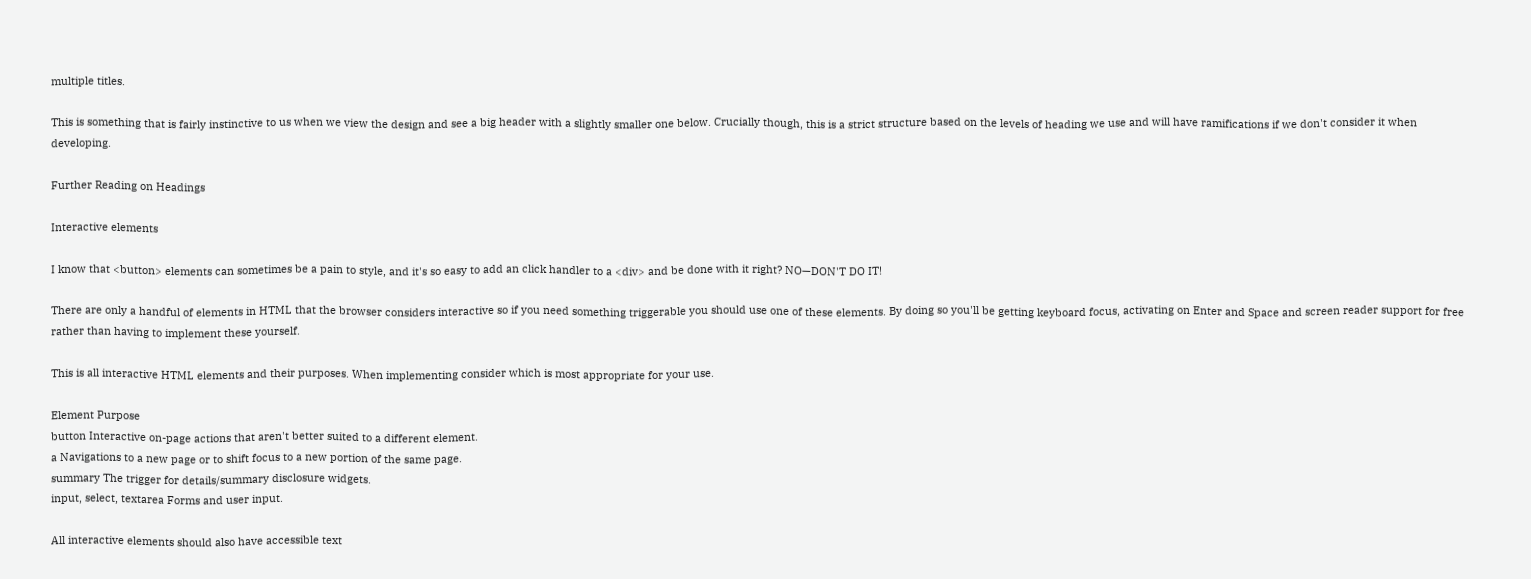multiple titles.

This is something that is fairly instinctive to us when we view the design and see a big header with a slightly smaller one below. Crucially though, this is a strict structure based on the levels of heading we use and will have ramifications if we don't consider it when developing.

Further Reading on Headings

Interactive elements

I know that <button> elements can sometimes be a pain to style, and it's so easy to add an click handler to a <div> and be done with it right? NO—DON'T DO IT!

There are only a handful of elements in HTML that the browser considers interactive so if you need something triggerable you should use one of these elements. By doing so you'll be getting keyboard focus, activating on Enter and Space and screen reader support for free rather than having to implement these yourself.

This is all interactive HTML elements and their purposes. When implementing consider which is most appropriate for your use.

Element Purpose
button Interactive on-page actions that aren't better suited to a different element.
a Navigations to a new page or to shift focus to a new portion of the same page.
summary The trigger for details/summary disclosure widgets.
input, select, textarea Forms and user input.

All interactive elements should also have accessible text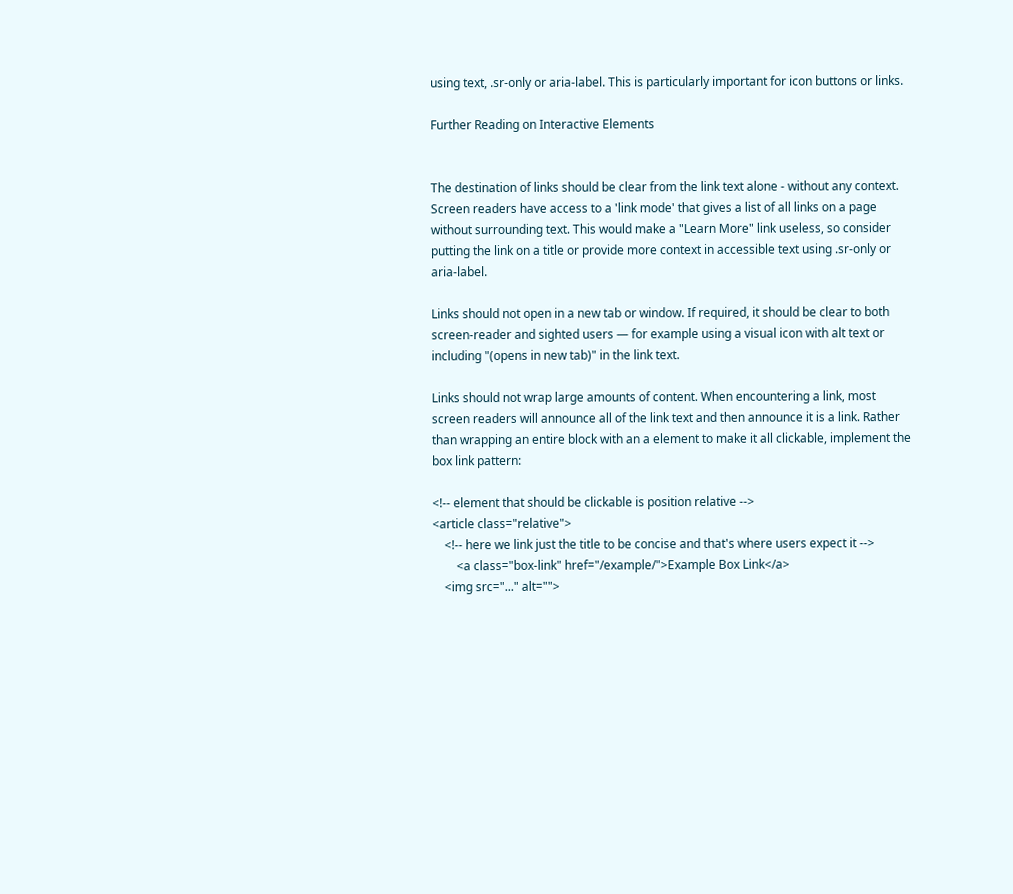using text, .sr-only or aria-label. This is particularly important for icon buttons or links.

Further Reading on Interactive Elements


The destination of links should be clear from the link text alone - without any context. Screen readers have access to a 'link mode' that gives a list of all links on a page without surrounding text. This would make a "Learn More" link useless, so consider putting the link on a title or provide more context in accessible text using .sr-only or aria-label.

Links should not open in a new tab or window. If required, it should be clear to both screen-reader and sighted users — for example using a visual icon with alt text or including "(opens in new tab)" in the link text.

Links should not wrap large amounts of content. When encountering a link, most screen readers will announce all of the link text and then announce it is a link. Rather than wrapping an entire block with an a element to make it all clickable, implement the box link pattern:

<!-- element that should be clickable is position relative -->
<article class="relative">
    <!-- here we link just the title to be concise and that's where users expect it -->
        <a class="box-link" href="/example/">Example Box Link</a>
    <img src="..." alt="">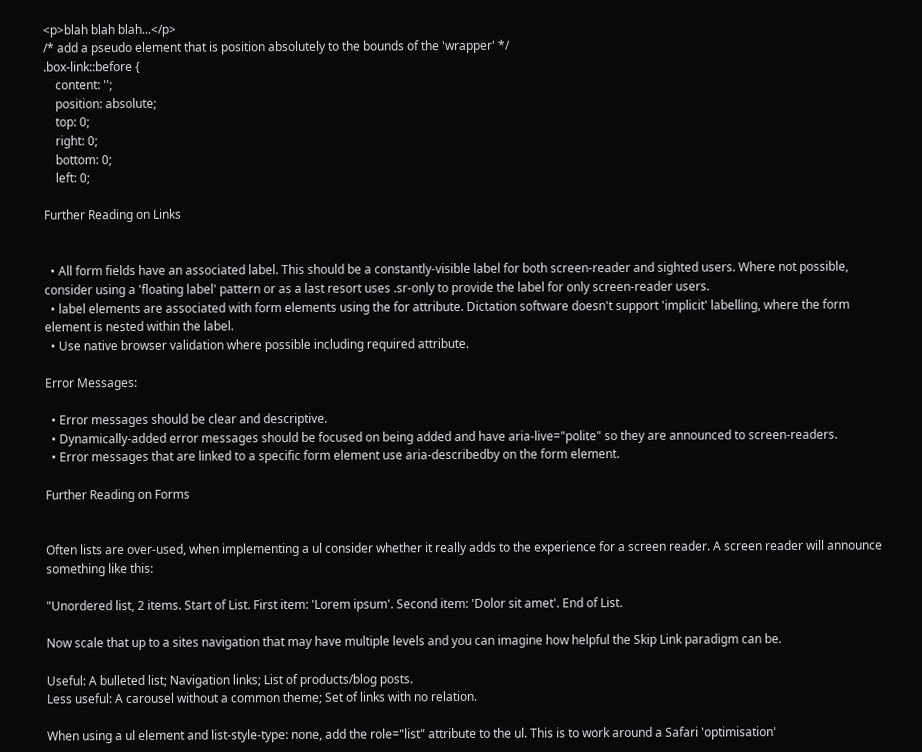<p>blah blah blah...</p>
/* add a pseudo element that is position absolutely to the bounds of the 'wrapper' */
.box-link::before {
    content: '';
    position: absolute;
    top: 0;
    right: 0;
    bottom: 0;
    left: 0;

Further Reading on Links


  • All form fields have an associated label. This should be a constantly-visible label for both screen-reader and sighted users. Where not possible, consider using a 'floating label' pattern or as a last resort uses .sr-only to provide the label for only screen-reader users.
  • label elements are associated with form elements using the for attribute. Dictation software doesn't support 'implicit' labelling, where the form element is nested within the label.
  • Use native browser validation where possible including required attribute.

Error Messages:

  • Error messages should be clear and descriptive.
  • Dynamically-added error messages should be focused on being added and have aria-live="polite" so they are announced to screen-readers.
  • Error messages that are linked to a specific form element use aria-describedby on the form element.

Further Reading on Forms


Often lists are over-used, when implementing a ul consider whether it really adds to the experience for a screen reader. A screen reader will announce something like this:

"Unordered list, 2 items. Start of List. First item: 'Lorem ipsum'. Second item: 'Dolor sit amet'. End of List.

Now scale that up to a sites navigation that may have multiple levels and you can imagine how helpful the Skip Link paradigm can be.

Useful: A bulleted list; Navigation links; List of products/blog posts.
Less useful: A carousel without a common theme; Set of links with no relation.

When using a ul element and list-style-type: none, add the role="list" attribute to the ul. This is to work around a Safari 'optimisation'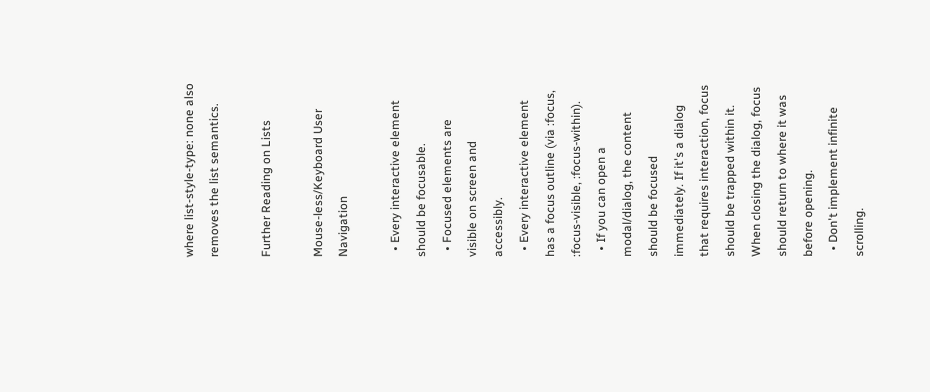where list-style-type: none also removes the list semantics.

Further Reading on Lists

Mouse-less/Keyboard User Navigation

  • Every interactive element should be focusable.
  • Focused elements are visible on screen and accessibly.
  • Every interactive element has a focus outline (via :focus, :focus-visible, :focus-within).
  • If you can open a modal/dialog, the content should be focused immediately. If it's a dialog that requires interaction, focus should be trapped within it. When closing the dialog, focus should return to where it was before opening.
  • Don't implement infinite scrolling.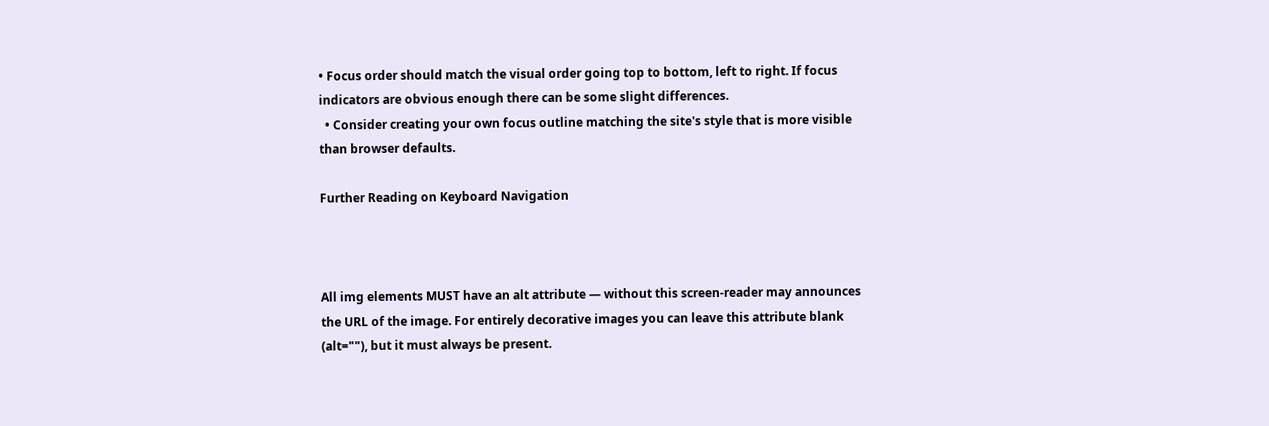• Focus order should match the visual order going top to bottom, left to right. If focus indicators are obvious enough there can be some slight differences.
  • Consider creating your own focus outline matching the site's style that is more visible than browser defaults.

Further Reading on Keyboard Navigation



All img elements MUST have an alt attribute — without this screen-reader may announces the URL of the image. For entirely decorative images you can leave this attribute blank (alt=""), but it must always be present.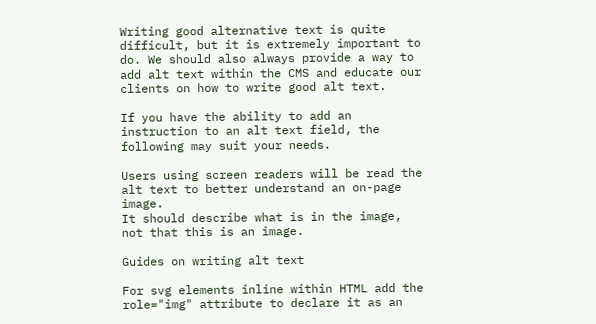Writing good alternative text is quite difficult, but it is extremely important to do. We should also always provide a way to add alt text within the CMS and educate our clients on how to write good alt text.

If you have the ability to add an instruction to an alt text field, the following may suit your needs.

Users using screen readers will be read the alt text to better understand an on-page image.
It should describe what is in the image, not that this is an image.

Guides on writing alt text

For svg elements inline within HTML add the role="img" attribute to declare it as an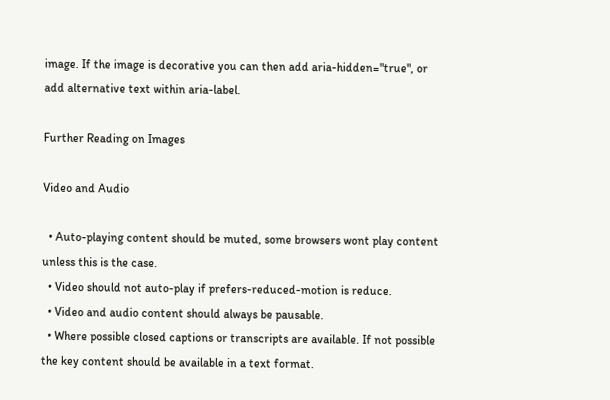image. If the image is decorative you can then add aria-hidden="true", or add alternative text within aria-label.

Further Reading on Images

Video and Audio

  • Auto-playing content should be muted, some browsers wont play content unless this is the case.
  • Video should not auto-play if prefers-reduced-motion is reduce.
  • Video and audio content should always be pausable.
  • Where possible closed captions or transcripts are available. If not possible the key content should be available in a text format.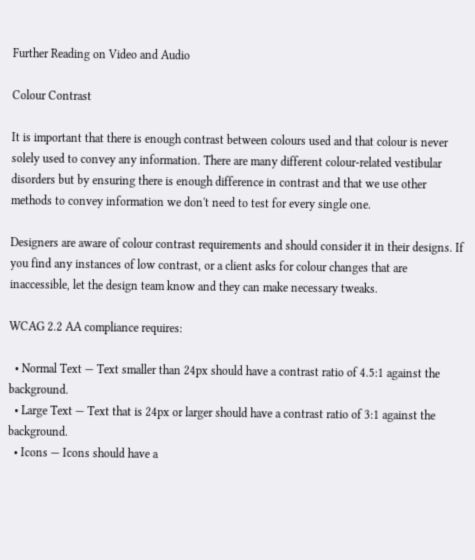Further Reading on Video and Audio

Colour Contrast

It is important that there is enough contrast between colours used and that colour is never solely used to convey any information. There are many different colour-related vestibular disorders but by ensuring there is enough difference in contrast and that we use other methods to convey information we don't need to test for every single one.

Designers are aware of colour contrast requirements and should consider it in their designs. If you find any instances of low contrast, or a client asks for colour changes that are inaccessible, let the design team know and they can make necessary tweaks.

WCAG 2.2 AA compliance requires:

  • Normal Text — Text smaller than 24px should have a contrast ratio of 4.5:1 against the background.
  • Large Text — Text that is 24px or larger should have a contrast ratio of 3:1 against the background.
  • Icons — Icons should have a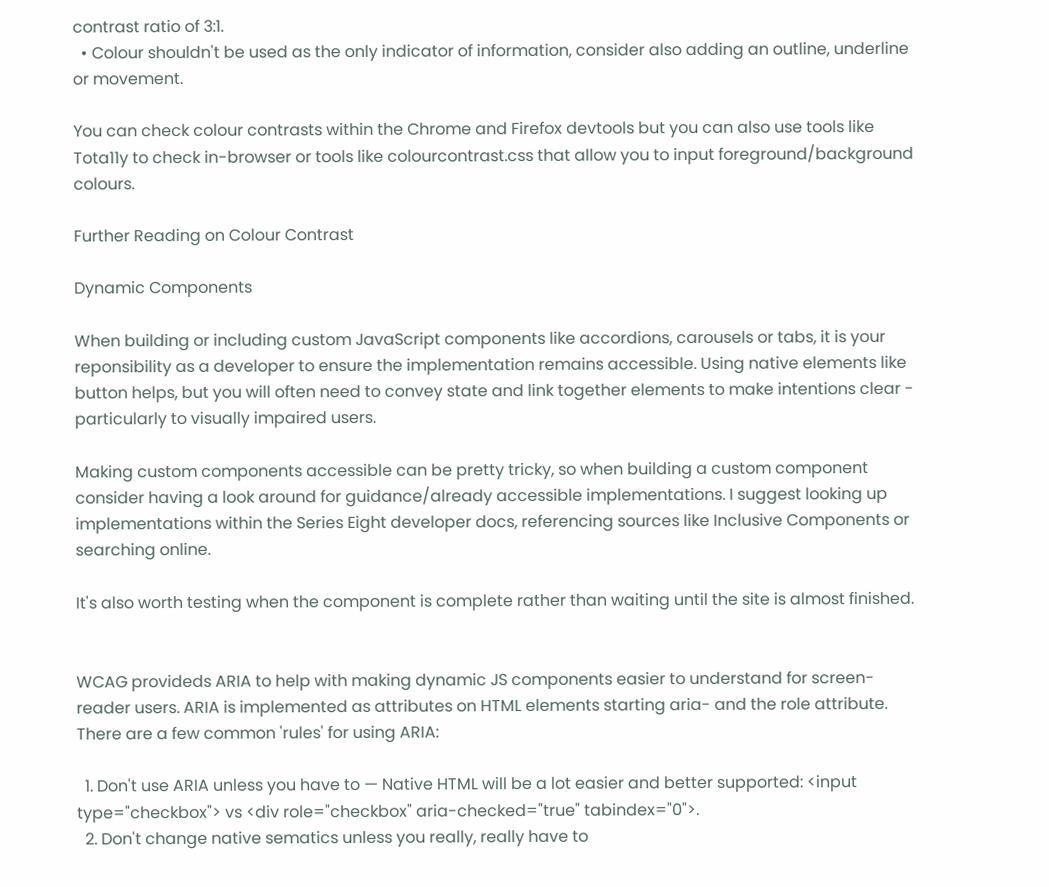contrast ratio of 3:1.
  • Colour shouldn't be used as the only indicator of information, consider also adding an outline, underline or movement.

You can check colour contrasts within the Chrome and Firefox devtools but you can also use tools like Tota11y to check in-browser or tools like colourcontrast.css that allow you to input foreground/background colours.

Further Reading on Colour Contrast

Dynamic Components

When building or including custom JavaScript components like accordions, carousels or tabs, it is your reponsibility as a developer to ensure the implementation remains accessible. Using native elements like button helps, but you will often need to convey state and link together elements to make intentions clear - particularly to visually impaired users.

Making custom components accessible can be pretty tricky, so when building a custom component consider having a look around for guidance/already accessible implementations. I suggest looking up implementations within the Series Eight developer docs, referencing sources like Inclusive Components or searching online.

It's also worth testing when the component is complete rather than waiting until the site is almost finished.


WCAG provideds ARIA to help with making dynamic JS components easier to understand for screen-reader users. ARIA is implemented as attributes on HTML elements starting aria- and the role attribute. There are a few common 'rules' for using ARIA:

  1. Don't use ARIA unless you have to — Native HTML will be a lot easier and better supported: <input type="checkbox"> vs <div role="checkbox" aria-checked="true" tabindex="0">.
  2. Don't change native sematics unless you really, really have to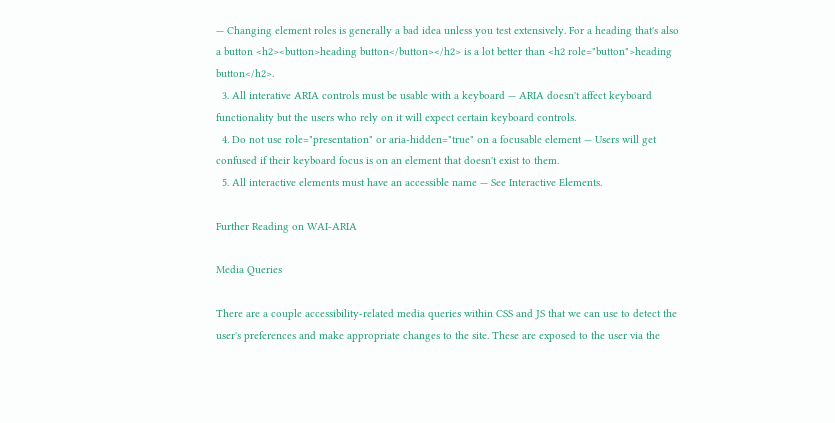— Changing element roles is generally a bad idea unless you test extensively. For a heading that's also a button <h2><button>heading button</button></h2> is a lot better than <h2 role="button">heading button</h2>.
  3. All interative ARIA controls must be usable with a keyboard — ARIA doesn't affect keyboard functionality but the users who rely on it will expect certain keyboard controls.
  4. Do not use role="presentation" or aria-hidden="true" on a focusable element — Users will get confused if their keyboard focus is on an element that doesn't exist to them.
  5. All interactive elements must have an accessible name — See Interactive Elements.

Further Reading on WAI-ARIA

Media Queries

There are a couple accessibility-related media queries within CSS and JS that we can use to detect the user's preferences and make appropriate changes to the site. These are exposed to the user via the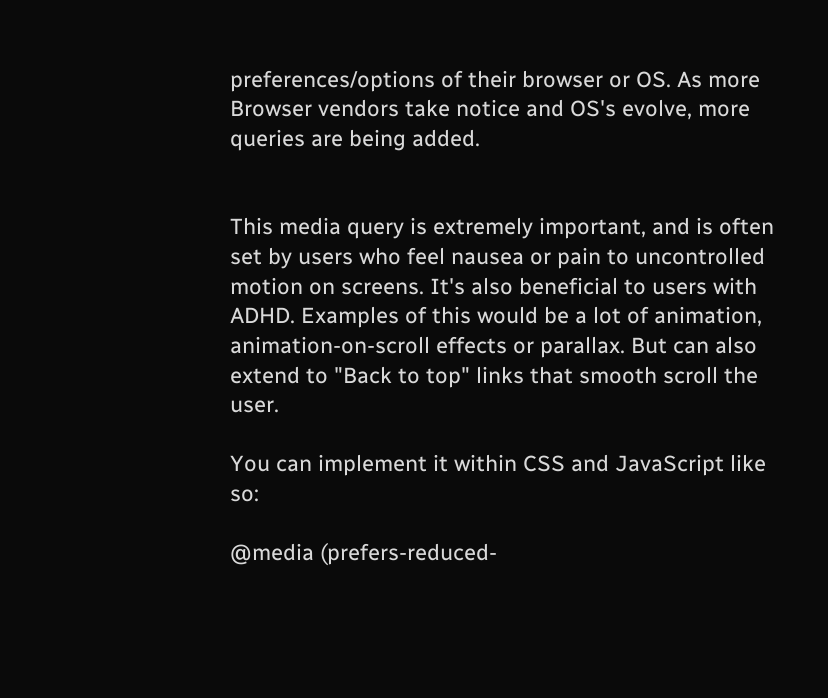preferences/options of their browser or OS. As more Browser vendors take notice and OS's evolve, more queries are being added.


This media query is extremely important, and is often set by users who feel nausea or pain to uncontrolled motion on screens. It's also beneficial to users with ADHD. Examples of this would be a lot of animation, animation-on-scroll effects or parallax. But can also extend to "Back to top" links that smooth scroll the user.

You can implement it within CSS and JavaScript like so:

@media (prefers-reduced-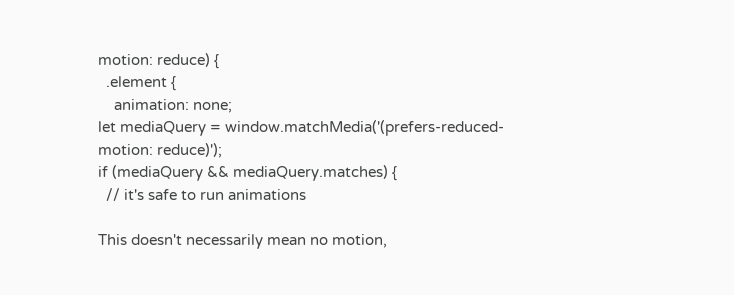motion: reduce) {
  .element {
    animation: none;
let mediaQuery = window.matchMedia('(prefers-reduced-motion: reduce)');
if (mediaQuery && mediaQuery.matches) {
  // it's safe to run animations

This doesn't necessarily mean no motion,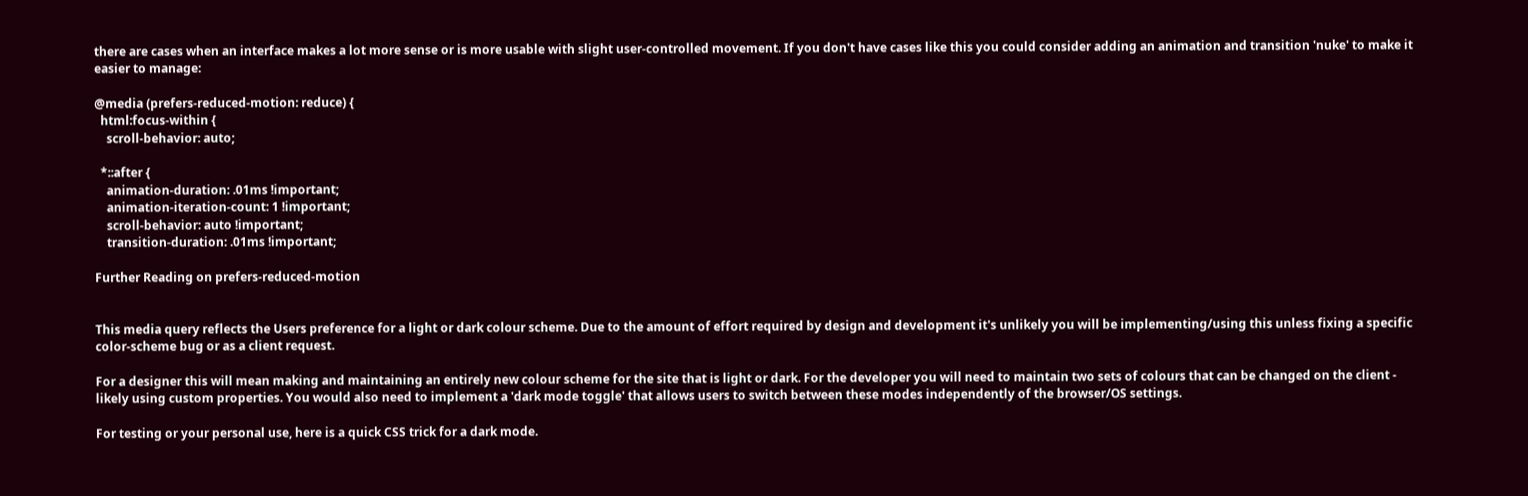there are cases when an interface makes a lot more sense or is more usable with slight user-controlled movement. If you don't have cases like this you could consider adding an animation and transition 'nuke' to make it easier to manage:

@media (prefers-reduced-motion: reduce) {
  html:focus-within {
    scroll-behavior: auto;

  *::after {
    animation-duration: .01ms !important;
    animation-iteration-count: 1 !important;
    scroll-behavior: auto !important;
    transition-duration: .01ms !important;

Further Reading on prefers-reduced-motion


This media query reflects the Users preference for a light or dark colour scheme. Due to the amount of effort required by design and development it's unlikely you will be implementing/using this unless fixing a specific color-scheme bug or as a client request.

For a designer this will mean making and maintaining an entirely new colour scheme for the site that is light or dark. For the developer you will need to maintain two sets of colours that can be changed on the client - likely using custom properties. You would also need to implement a 'dark mode toggle' that allows users to switch between these modes independently of the browser/OS settings.

For testing or your personal use, here is a quick CSS trick for a dark mode.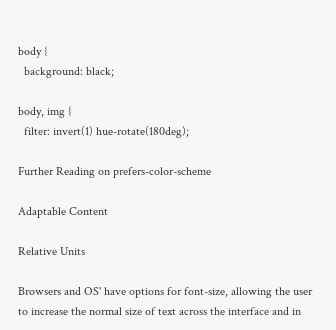body {
  background: black;

body, img {
  filter: invert(1) hue-rotate(180deg);

Further Reading on prefers-color-scheme

Adaptable Content

Relative Units

Browsers and OS' have options for font-size, allowing the user to increase the normal size of text across the interface and in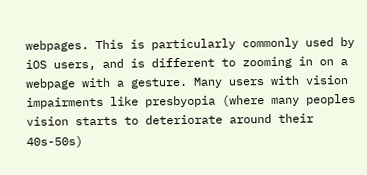webpages. This is particularly commonly used by iOS users, and is different to zooming in on a webpage with a gesture. Many users with vision impairments like presbyopia (where many peoples vision starts to deteriorate around their 40s-50s)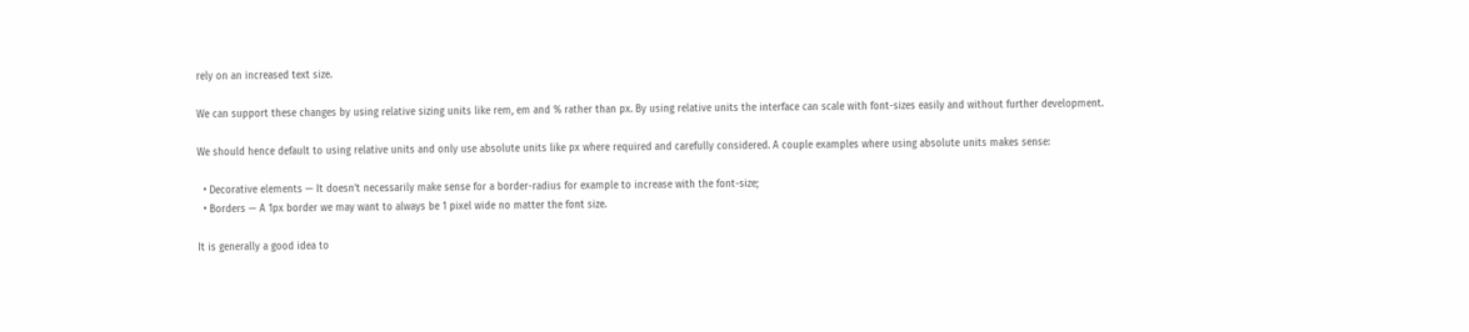rely on an increased text size.

We can support these changes by using relative sizing units like rem, em and % rather than px. By using relative units the interface can scale with font-sizes easily and without further development.

We should hence default to using relative units and only use absolute units like px where required and carefully considered. A couple examples where using absolute units makes sense:

  • Decorative elements — It doesn't necessarily make sense for a border-radius for example to increase with the font-size;
  • Borders — A 1px border we may want to always be 1 pixel wide no matter the font size.

It is generally a good idea to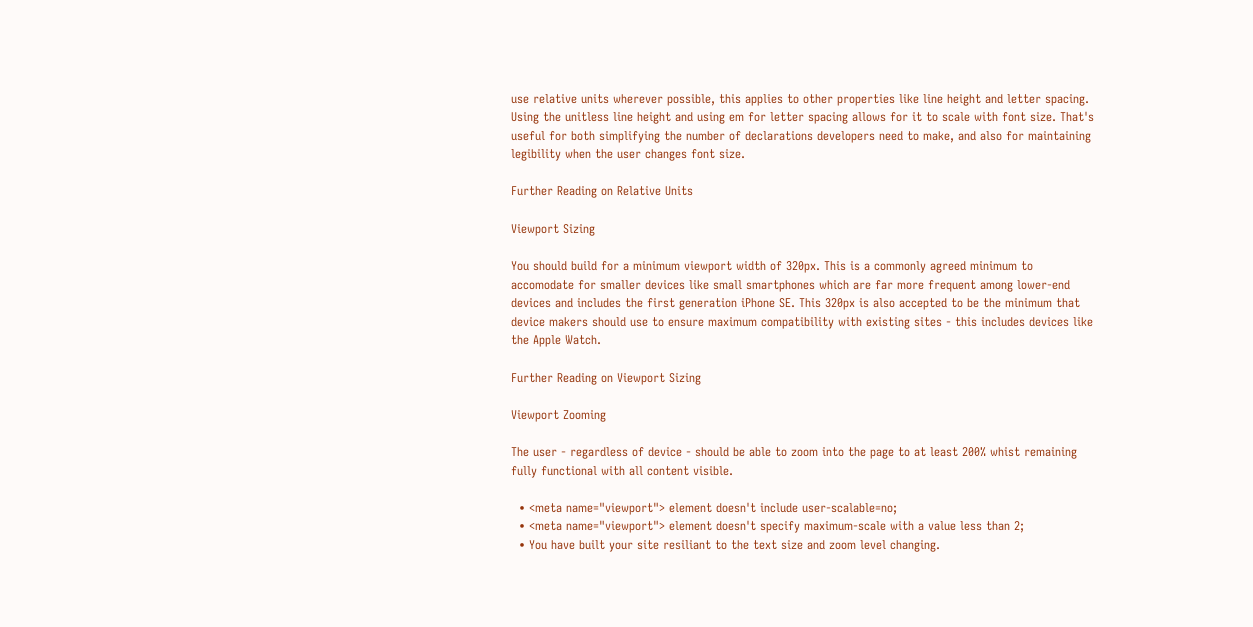use relative units wherever possible, this applies to other properties like line height and letter spacing. Using the unitless line height and using em for letter spacing allows for it to scale with font size. That's useful for both simplifying the number of declarations developers need to make, and also for maintaining legibility when the user changes font size.

Further Reading on Relative Units

Viewport Sizing

You should build for a minimum viewport width of 320px. This is a commonly agreed minimum to accomodate for smaller devices like small smartphones which are far more frequent among lower-end devices and includes the first generation iPhone SE. This 320px is also accepted to be the minimum that device makers should use to ensure maximum compatibility with existing sites - this includes devices like the Apple Watch.

Further Reading on Viewport Sizing

Viewport Zooming

The user - regardless of device - should be able to zoom into the page to at least 200% whist remaining fully functional with all content visible.

  • <meta name="viewport"> element doesn't include user-scalable=no;
  • <meta name="viewport"> element doesn't specify maximum-scale with a value less than 2;
  • You have built your site resiliant to the text size and zoom level changing.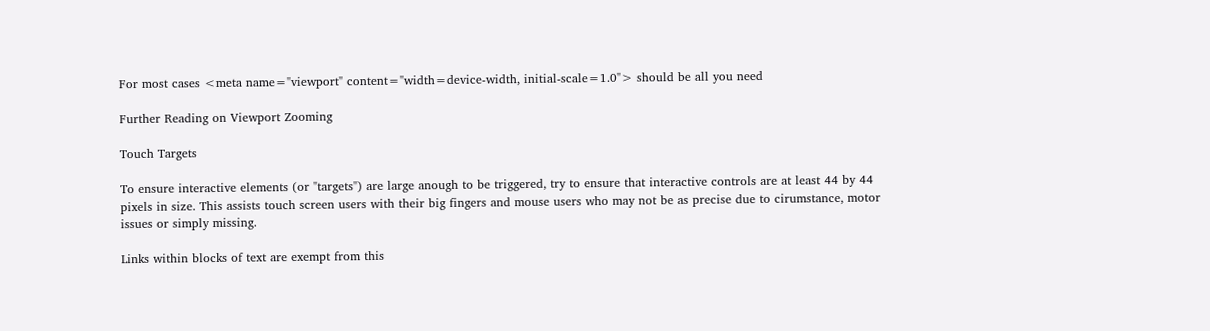For most cases <meta name="viewport" content="width=device-width, initial-scale=1.0"> should be all you need

Further Reading on Viewport Zooming

Touch Targets

To ensure interactive elements (or "targets") are large anough to be triggered, try to ensure that interactive controls are at least 44 by 44 pixels in size. This assists touch screen users with their big fingers and mouse users who may not be as precise due to cirumstance, motor issues or simply missing.

Links within blocks of text are exempt from this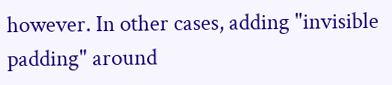however. In other cases, adding "invisible padding" around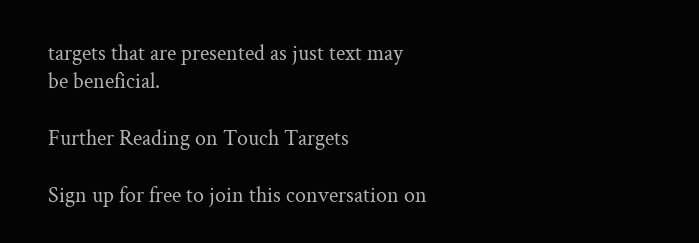targets that are presented as just text may be beneficial.

Further Reading on Touch Targets

Sign up for free to join this conversation on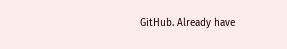GitHub. Already have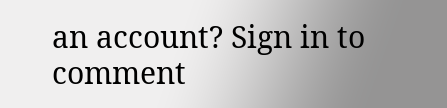an account? Sign in to comment